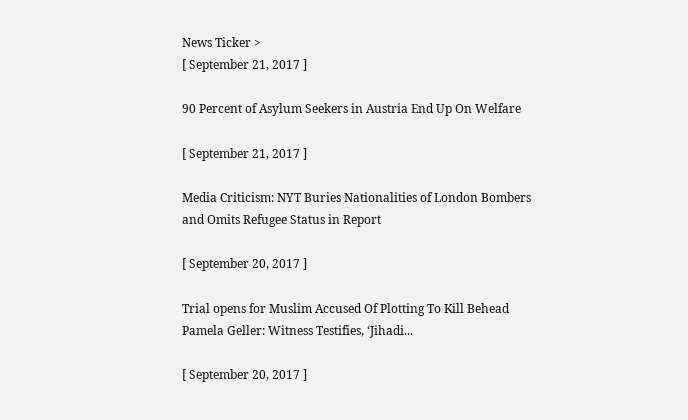News Ticker >
[ September 21, 2017 ]

90 Percent of Asylum Seekers in Austria End Up On Welfare

[ September 21, 2017 ]

Media Criticism: NYT Buries Nationalities of London Bombers and Omits Refugee Status in Report

[ September 20, 2017 ]

Trial opens for Muslim Accused Of Plotting To Kill Behead Pamela Geller: Witness Testifies, ‘Jihadi...

[ September 20, 2017 ]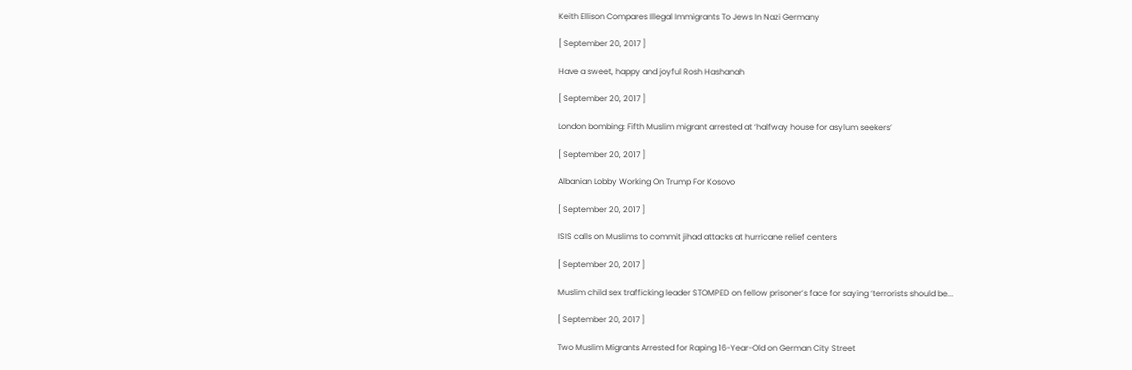Keith Ellison Compares Illegal Immigrants To Jews In Nazi Germany

[ September 20, 2017 ]

Have a sweet, happy and joyful Rosh Hashanah

[ September 20, 2017 ]

London bombing: Fifth Muslim migrant arrested at ‘halfway house for asylum seekers’

[ September 20, 2017 ]

Albanian Lobby Working On Trump For Kosovo

[ September 20, 2017 ]

ISIS calls on Muslims to commit jihad attacks at hurricane relief centers

[ September 20, 2017 ]

Muslim child sex trafficking leader STOMPED on fellow prisoner’s face for saying ‘terrorists should be...

[ September 20, 2017 ]

Two Muslim Migrants Arrested for Raping 16-Year-Old on German City Street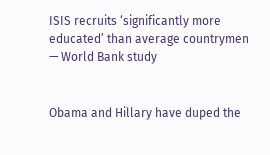ISIS recruits ‘significantly more educated’ than average countrymen — World Bank study


Obama and Hillary have duped the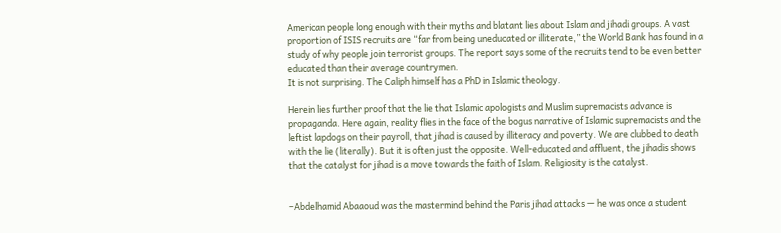American people long enough with their myths and blatant lies about Islam and jihadi groups. A vast proportion of ISIS recruits are “far from being uneducated or illiterate,” the World Bank has found in a study of why people join terrorist groups. The report says some of the recruits tend to be even better educated than their average countrymen.
It is not surprising. The Caliph himself has a PhD in Islamic theology.

Herein lies further proof that the lie that Islamic apologists and Muslim supremacists advance is propaganda. Here again, reality flies in the face of the bogus narrative of Islamic supremacists and the leftist lapdogs on their payroll, that jihad is caused by illiteracy and poverty. We are clubbed to death with the lie (literally). But it is often just the opposite. Well-educated and affluent, the jihadis shows that the catalyst for jihad is a move towards the faith of Islam. Religiosity is the catalyst.


–Abdelhamid Abaaoud was the mastermind behind the Paris jihad attacks — he was once a student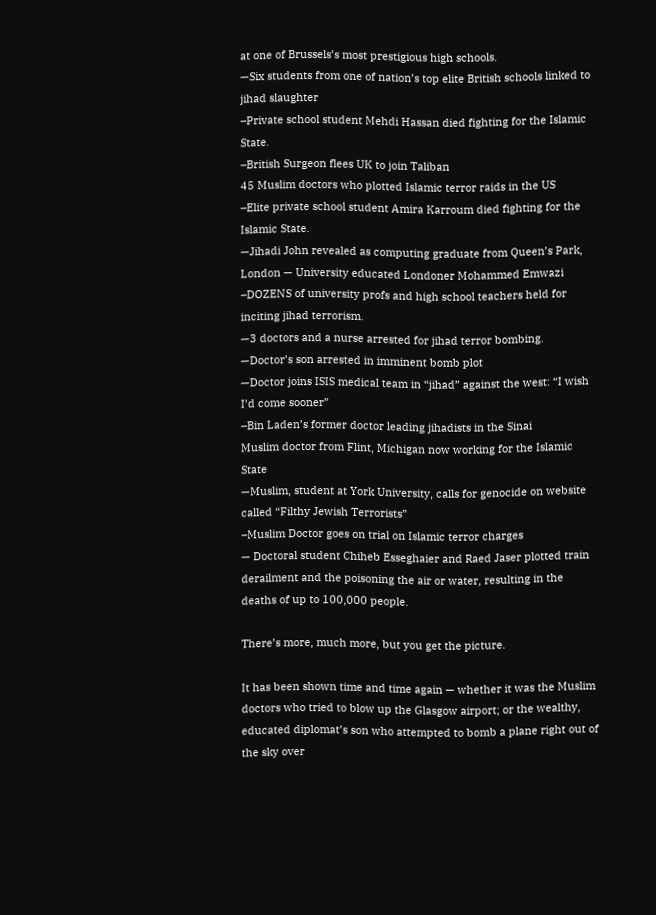at one of Brussels’s most prestigious high schools.
—Six students from one of nation’s top elite British schools linked to jihad slaughter
–Private school student Mehdi Hassan died fighting for the Islamic State.
–British Surgeon flees UK to join Taliban
45 Muslim doctors who plotted Islamic terror raids in the US
–Elite private school student Amira Karroum died fighting for the Islamic State.
—Jihadi John revealed as computing graduate from Queen’s Park, London — University educated Londoner Mohammed Emwazi
–DOZENS of university profs and high school teachers held for inciting jihad terrorism.
—3 doctors and a nurse arrested for jihad terror bombing.
—Doctor’s son arrested in imminent bomb plot
—Doctor joins ISIS medical team in “jihad” against the west: “I wish I’d come sooner”
–Bin Laden’s former doctor leading jihadists in the Sinai
Muslim doctor from Flint, Michigan now working for the Islamic State
—Muslim, student at York University, calls for genocide on website called “Filthy Jewish Terrorists”
–Muslim Doctor goes on trial on Islamic terror charges
— Doctoral student Chiheb Esseghaier and Raed Jaser plotted train derailment and the poisoning the air or water, resulting in the deaths of up to 100,000 people.

There’s more, much more, but you get the picture.

It has been shown time and time again — whether it was the Muslim doctors who tried to blow up the Glasgow airport; or the wealthy, educated diplomat’s son who attempted to bomb a plane right out of the sky over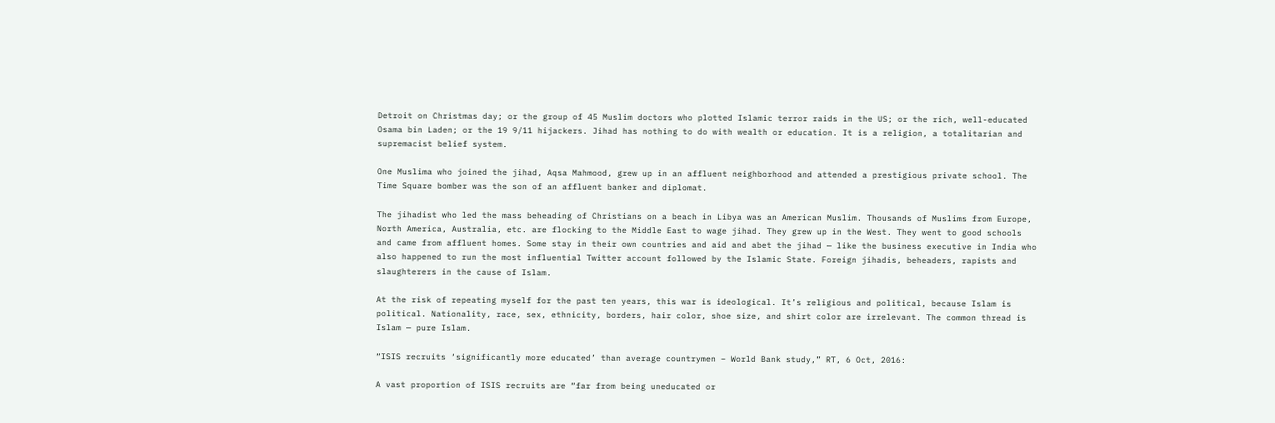Detroit on Christmas day; or the group of 45 Muslim doctors who plotted Islamic terror raids in the US; or the rich, well-educated Osama bin Laden; or the 19 9/11 hijackers. Jihad has nothing to do with wealth or education. It is a religion, a totalitarian and supremacist belief system.

One Muslima who joined the jihad, Aqsa Mahmood, grew up in an affluent neighborhood and attended a prestigious private school. The Time Square bomber was the son of an affluent banker and diplomat.

The jihadist who led the mass beheading of Christians on a beach in Libya was an American Muslim. Thousands of Muslims from Europe, North America, Australia, etc. are flocking to the Middle East to wage jihad. They grew up in the West. They went to good schools and came from affluent homes. Some stay in their own countries and aid and abet the jihad — like the business executive in India who also happened to run the most influential Twitter account followed by the Islamic State. Foreign jihadis, beheaders, rapists and slaughterers in the cause of Islam.

At the risk of repeating myself for the past ten years, this war is ideological. It’s religious and political, because Islam is political. Nationality, race, sex, ethnicity, borders, hair color, shoe size, and shirt color are irrelevant. The common thread is Islam — pure Islam.

“ISIS recruits ‘significantly more educated’ than average countrymen – World Bank study,” RT, 6 Oct, 2016:

A vast proportion of ISIS recruits are “far from being uneducated or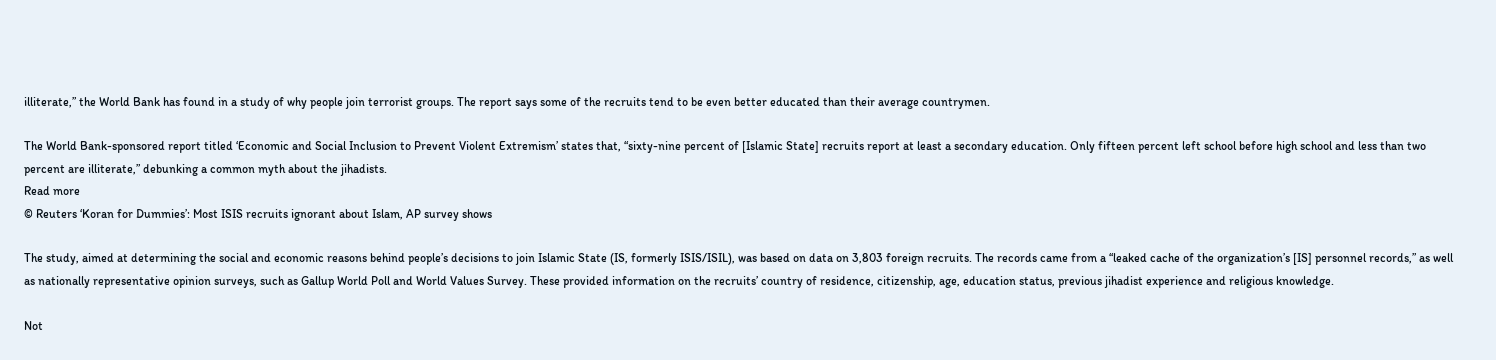illiterate,” the World Bank has found in a study of why people join terrorist groups. The report says some of the recruits tend to be even better educated than their average countrymen.

The World Bank-sponsored report titled ‘Economic and Social Inclusion to Prevent Violent Extremism’ states that, “sixty-nine percent of [Islamic State] recruits report at least a secondary education. Only fifteen percent left school before high school and less than two percent are illiterate,” debunking a common myth about the jihadists.
Read more
© Reuters ‘Koran for Dummies’: Most ISIS recruits ignorant about Islam, AP survey shows

The study, aimed at determining the social and economic reasons behind people’s decisions to join Islamic State (IS, formerly ISIS/ISIL), was based on data on 3,803 foreign recruits. The records came from a “leaked cache of the organization’s [IS] personnel records,” as well as nationally representative opinion surveys, such as Gallup World Poll and World Values Survey. These provided information on the recruits’ country of residence, citizenship, age, education status, previous jihadist experience and religious knowledge.

Not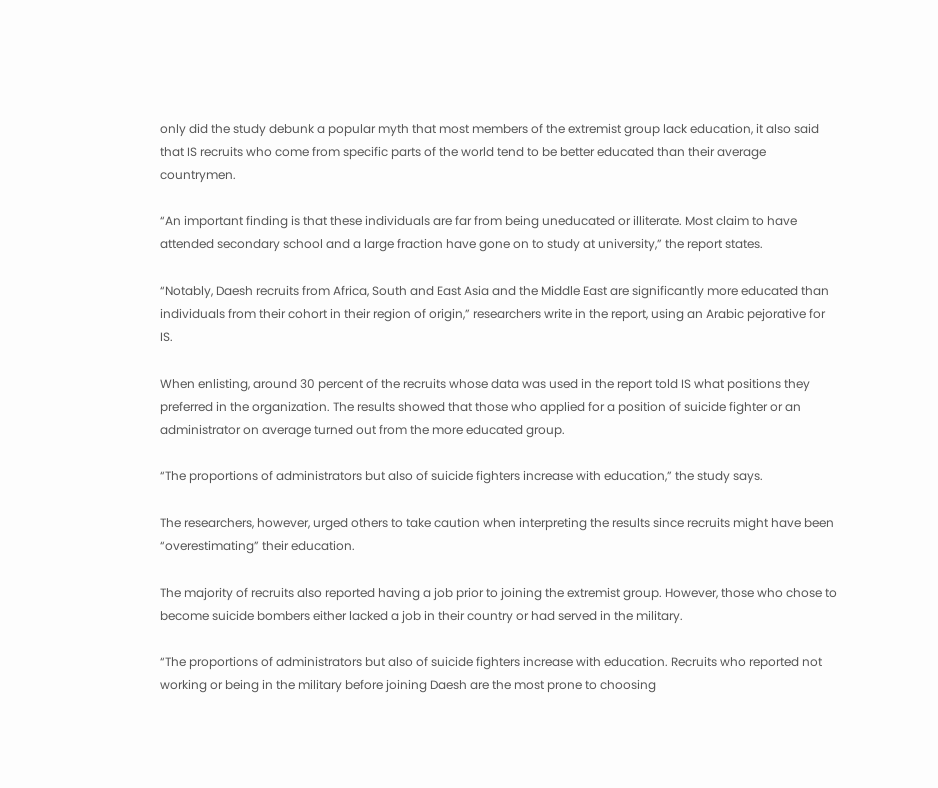only did the study debunk a popular myth that most members of the extremist group lack education, it also said that IS recruits who come from specific parts of the world tend to be better educated than their average countrymen.

“An important finding is that these individuals are far from being uneducated or illiterate. Most claim to have attended secondary school and a large fraction have gone on to study at university,” the report states.

“Notably, Daesh recruits from Africa, South and East Asia and the Middle East are significantly more educated than individuals from their cohort in their region of origin,” researchers write in the report, using an Arabic pejorative for IS.

When enlisting, around 30 percent of the recruits whose data was used in the report told IS what positions they preferred in the organization. The results showed that those who applied for a position of suicide fighter or an administrator on average turned out from the more educated group.

“The proportions of administrators but also of suicide fighters increase with education,” the study says.

The researchers, however, urged others to take caution when interpreting the results since recruits might have been “overestimating” their education.

The majority of recruits also reported having a job prior to joining the extremist group. However, those who chose to become suicide bombers either lacked a job in their country or had served in the military.

“The proportions of administrators but also of suicide fighters increase with education. Recruits who reported not working or being in the military before joining Daesh are the most prone to choosing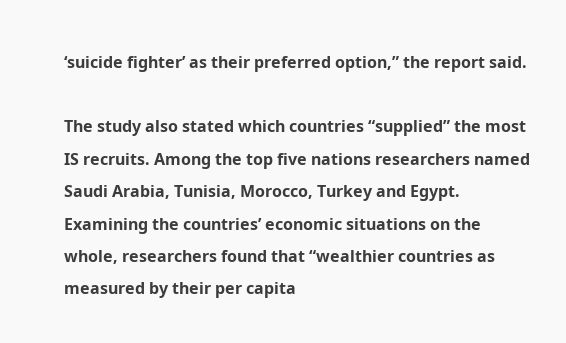‘suicide fighter’ as their preferred option,” the report said.

The study also stated which countries “supplied” the most IS recruits. Among the top five nations researchers named Saudi Arabia, Tunisia, Morocco, Turkey and Egypt. Examining the countries’ economic situations on the whole, researchers found that “wealthier countries as measured by their per capita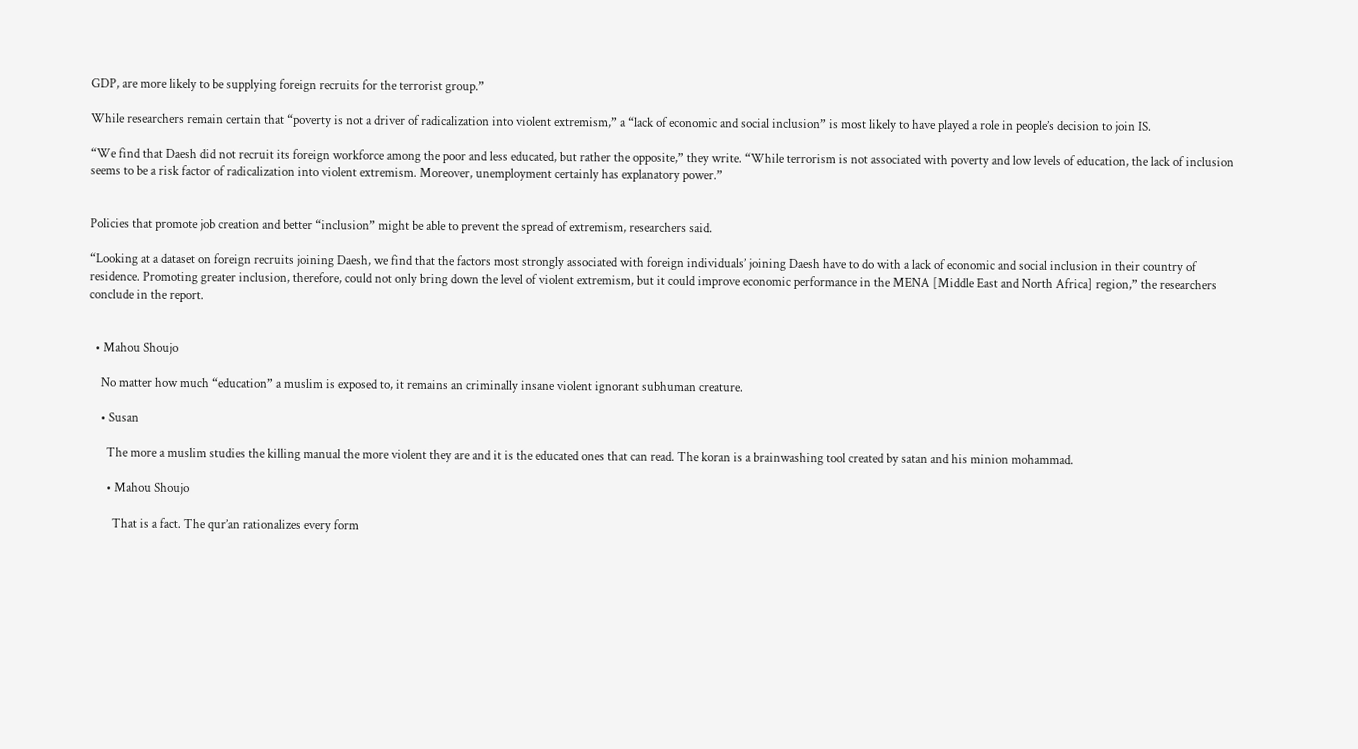GDP, are more likely to be supplying foreign recruits for the terrorist group.”

While researchers remain certain that “poverty is not a driver of radicalization into violent extremism,” a “lack of economic and social inclusion” is most likely to have played a role in people’s decision to join IS.

“We find that Daesh did not recruit its foreign workforce among the poor and less educated, but rather the opposite,” they write. “While terrorism is not associated with poverty and low levels of education, the lack of inclusion seems to be a risk factor of radicalization into violent extremism. Moreover, unemployment certainly has explanatory power.”


Policies that promote job creation and better “inclusion” might be able to prevent the spread of extremism, researchers said.

“Looking at a dataset on foreign recruits joining Daesh, we find that the factors most strongly associated with foreign individuals’ joining Daesh have to do with a lack of economic and social inclusion in their country of residence. Promoting greater inclusion, therefore, could not only bring down the level of violent extremism, but it could improve economic performance in the MENA [Middle East and North Africa] region,” the researchers conclude in the report.


  • Mahou Shoujo

    No matter how much “education” a muslim is exposed to, it remains an criminally insane violent ignorant subhuman creature.

    • Susan

      The more a muslim studies the killing manual the more violent they are and it is the educated ones that can read. The koran is a brainwashing tool created by satan and his minion mohammad.

      • Mahou Shoujo

        That is a fact. The qur’an rationalizes every form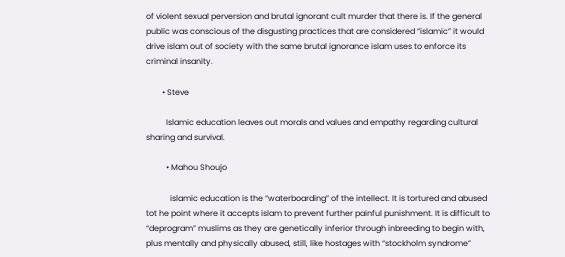of violent sexual perversion and brutal ignorant cult murder that there is. If the general public was conscious of the disgusting practices that are considered “islamic” it would drive islam out of society with the same brutal ignorance islam uses to enforce its criminal insanity.

        • Steve

          Islamic education leaves out morals and values and empathy regarding cultural sharing and survival.

          • Mahou Shoujo

            islamic education is the “waterboarding” of the intellect. It is tortured and abused tot he point where it accepts islam to prevent further painful punishment. It is difficult to “deprogram” muslims as they are genetically inferior through inbreeding to begin with, plus mentally and physically abused, still, like hostages with “stockholm syndrome”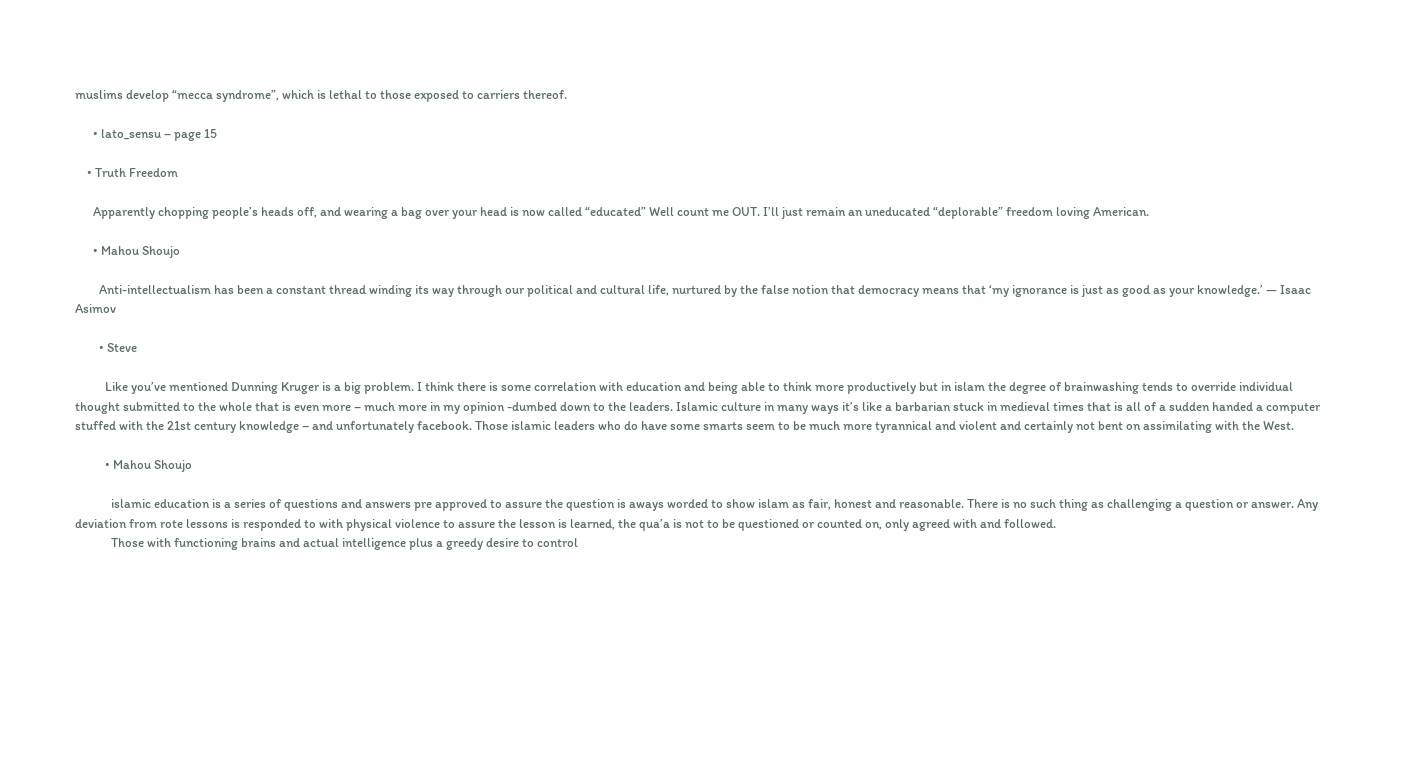muslims develop “mecca syndrome”, which is lethal to those exposed to carriers thereof.

      • lato_sensu – page 15

    • Truth Freedom

      Apparently chopping people’s heads off, and wearing a bag over your head is now called “educated” Well count me OUT. I’ll just remain an uneducated “deplorable” freedom loving American.

      • Mahou Shoujo

        Anti-intellectualism has been a constant thread winding its way through our political and cultural life, nurtured by the false notion that democracy means that ‘my ignorance is just as good as your knowledge.’ — Isaac Asimov

        • Steve

          Like you’ve mentioned Dunning Kruger is a big problem. I think there is some correlation with education and being able to think more productively but in islam the degree of brainwashing tends to override individual thought submitted to the whole that is even more – much more in my opinion -dumbed down to the leaders. Islamic culture in many ways it’s like a barbarian stuck in medieval times that is all of a sudden handed a computer stuffed with the 21st century knowledge – and unfortunately facebook. Those islamic leaders who do have some smarts seem to be much more tyrannical and violent and certainly not bent on assimilating with the West.

          • Mahou Shoujo

            islamic education is a series of questions and answers pre approved to assure the question is aways worded to show islam as fair, honest and reasonable. There is no such thing as challenging a question or answer. Any deviation from rote lessons is responded to with physical violence to assure the lesson is learned, the qua’a is not to be questioned or counted on, only agreed with and followed.
            Those with functioning brains and actual intelligence plus a greedy desire to control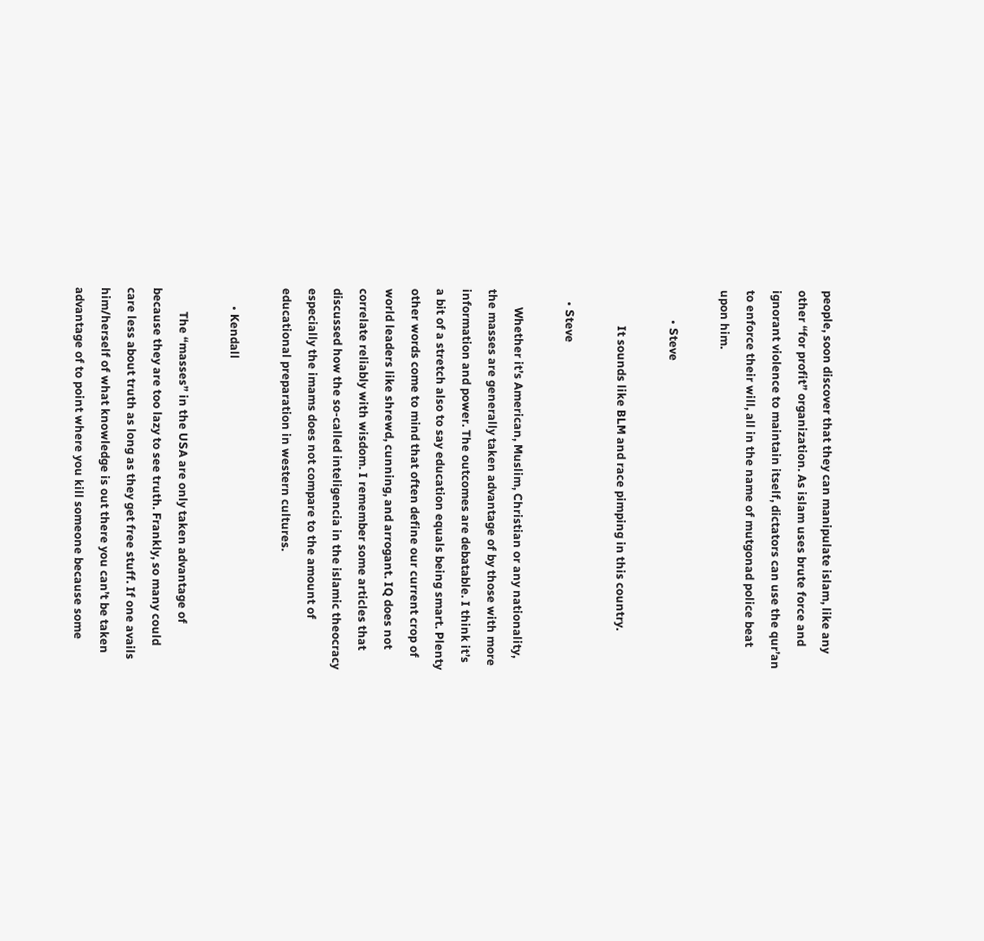people, soon discover that they can manipulate islam, like any other “for profit” organization. As islam uses brute force and ignorant violence to maintain itself, dictators can use the qur’an to enforce their will, all in the name of mutgonad police beat upon him.

          • Steve

            It sounds like BLM and race pimping in this country.

    • Steve

      Whether it’s American, Muslim, Christian or any nationality, the masses are generally taken advantage of by those with more information and power. The outcomes are debatable. I think it’s a bit of a stretch also to say education equals being smart. Plenty other words come to mind that often define our current crop of world leaders like shrewd, cunning, and arrogant. IQ does not correlate reliably with wisdom. I remember some articles that discussed how the so-called inteligencia in the islamic theocracy especially the imams does not compare to the amount of educational preparation in western cultures.

      • Kendall

        The “masses” in the USA are only taken advantage of because they are too lazy to see truth. Frankly, so many could care less about truth as long as they get free stuff. If one avails him/herself of what knowledge is out there you can’t be taken advantage of to point where you kill someone because some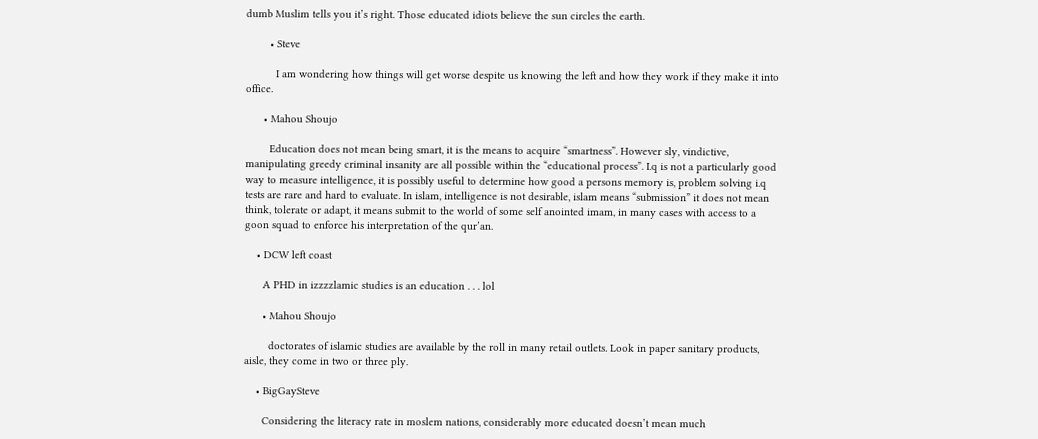dumb Muslim tells you it’s right. Those educated idiots believe the sun circles the earth.

        • Steve

          I am wondering how things will get worse despite us knowing the left and how they work if they make it into office.

      • Mahou Shoujo

        Education does not mean being smart, it is the means to acquire “smartness”. However sly, vindictive, manipulating greedy criminal insanity are all possible within the “educational process”. I.q is not a particularly good way to measure intelligence, it is possibly useful to determine how good a persons memory is, problem solving i.q tests are rare and hard to evaluate. In islam, intelligence is not desirable, islam means “submission” it does not mean think, tolerate or adapt, it means submit to the world of some self anointed imam, in many cases with access to a goon squad to enforce his interpretation of the qur’an.

    • DCW left coast

      A PHD in izzzzlamic studies is an education . . . lol

      • Mahou Shoujo

        doctorates of islamic studies are available by the roll in many retail outlets. Look in paper sanitary products, aisle, they come in two or three ply.

    • BigGaySteve

      Considering the literacy rate in moslem nations, considerably more educated doesn’t mean much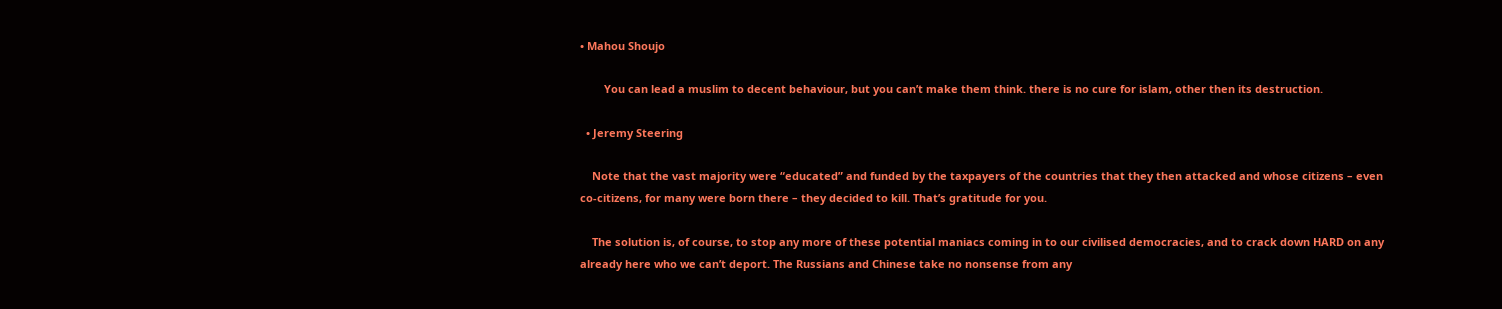• Mahou Shoujo

        You can lead a muslim to decent behaviour, but you can’t make them think. there is no cure for islam, other then its destruction.

  • Jeremy Steering

    Note that the vast majority were “educated” and funded by the taxpayers of the countries that they then attacked and whose citizens – even co-citizens, for many were born there – they decided to kill. That’s gratitude for you.

    The solution is, of course, to stop any more of these potential maniacs coming in to our civilised democracies, and to crack down HARD on any already here who we can’t deport. The Russians and Chinese take no nonsense from any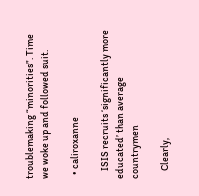troublemaking “minorities”. Time we woke up and followed suit.

  • caliroxanne

    ISIS recruits ‘significantly more educated’ than average countrymen

    Clearly,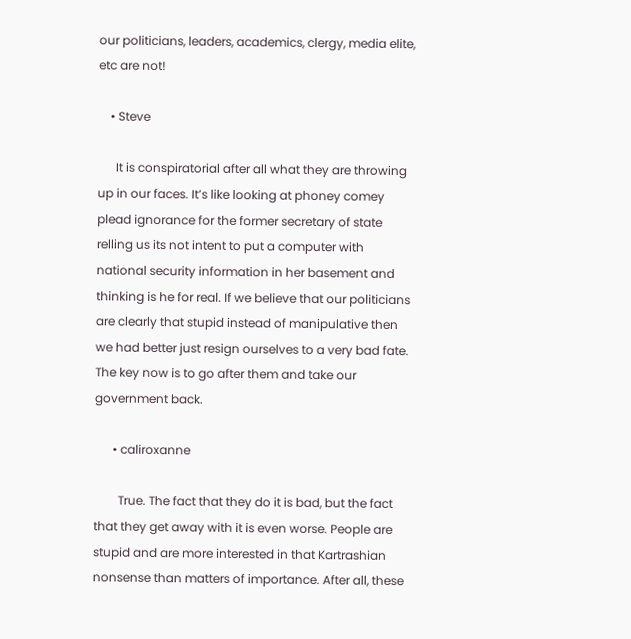our politicians, leaders, academics, clergy, media elite, etc are not!

    • Steve

      It is conspiratorial after all what they are throwing up in our faces. It’s like looking at phoney comey plead ignorance for the former secretary of state relling us its not intent to put a computer with national security information in her basement and thinking is he for real. If we believe that our politicians are clearly that stupid instead of manipulative then we had better just resign ourselves to a very bad fate. The key now is to go after them and take our government back.

      • caliroxanne

        True. The fact that they do it is bad, but the fact that they get away with it is even worse. People are stupid and are more interested in that Kartrashian nonsense than matters of importance. After all, these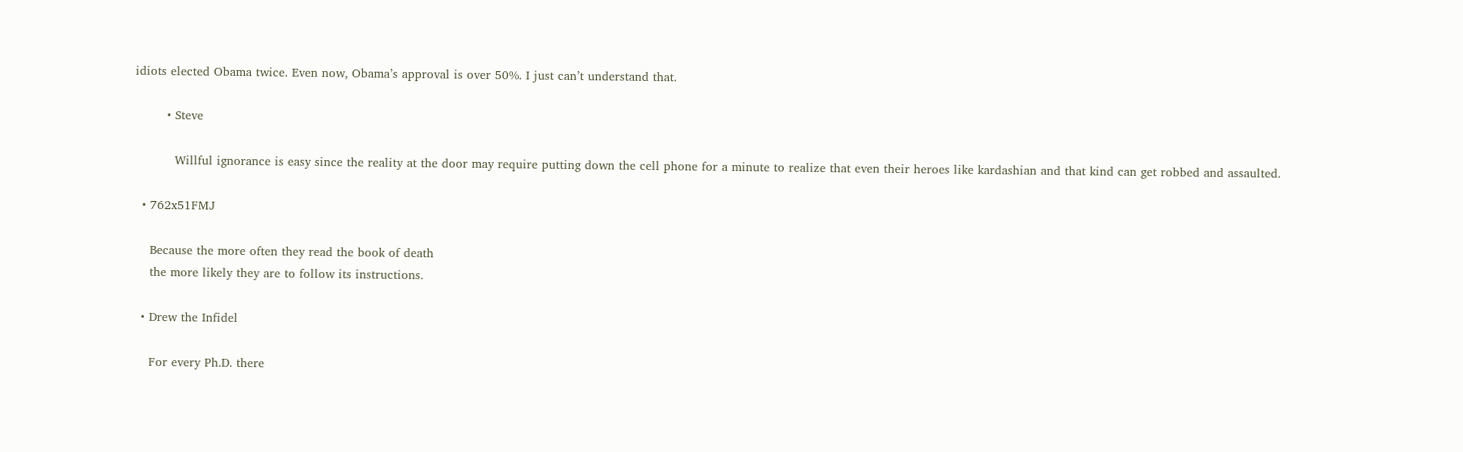idiots elected Obama twice. Even now, Obama’s approval is over 50%. I just can’t understand that.

        • Steve

          Willful ignorance is easy since the reality at the door may require putting down the cell phone for a minute to realize that even their heroes like kardashian and that kind can get robbed and assaulted.

  • 762x51FMJ

    Because the more often they read the book of death
    the more likely they are to follow its instructions.

  • Drew the Infidel

    For every Ph.D. there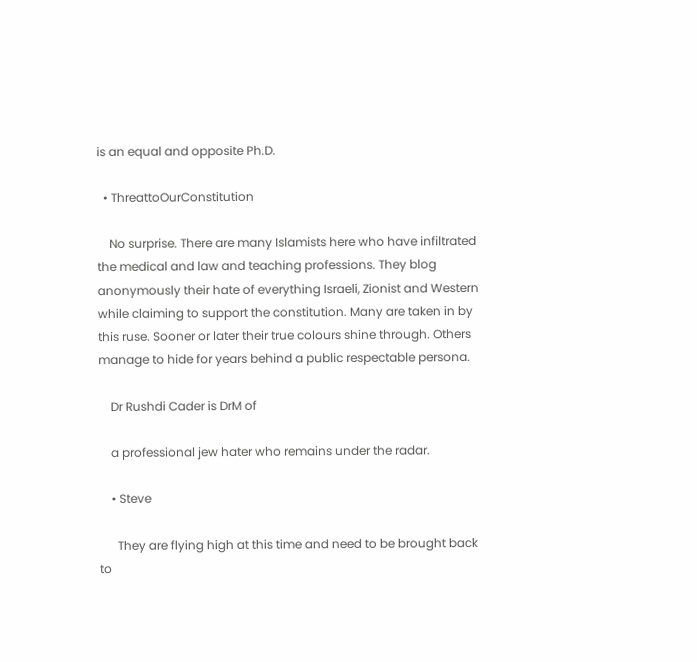is an equal and opposite Ph.D.

  • ThreattoOurConstitution

    No surprise. There are many Islamists here who have infiltrated the medical and law and teaching professions. They blog anonymously their hate of everything Israeli, Zionist and Western while claiming to support the constitution. Many are taken in by this ruse. Sooner or later their true colours shine through. Others manage to hide for years behind a public respectable persona.

    Dr Rushdi Cader is DrM of

    a professional jew hater who remains under the radar.

    • Steve

      They are flying high at this time and need to be brought back to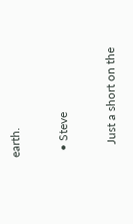earth.

  • Steve

    Just a short on the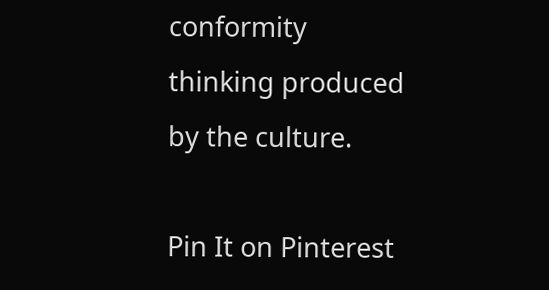conformity thinking produced by the culture.

Pin It on Pinterest